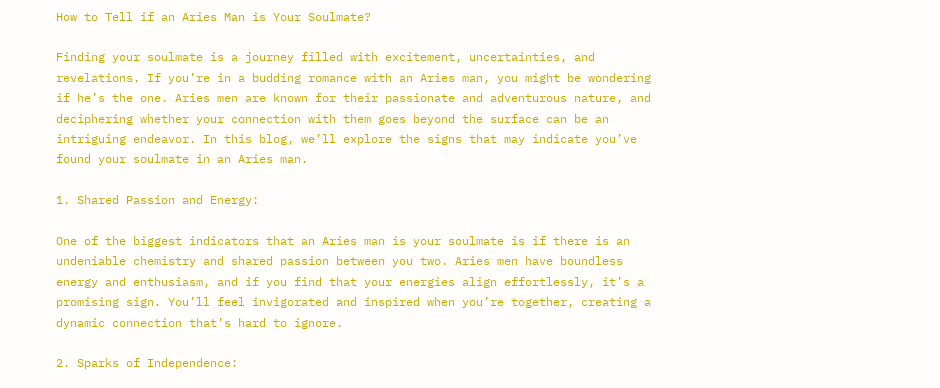How to Tell if an Aries Man is Your Soulmate?

Finding your soulmate is a journey filled with excitement, uncertainties, and revelations. If you’re in a budding romance with an Aries man, you might be wondering if he’s the one. Aries men are known for their passionate and adventurous nature, and deciphering whether your connection with them goes beyond the surface can be an intriguing endeavor. In this blog, we’ll explore the signs that may indicate you’ve found your soulmate in an Aries man.

1. Shared Passion and Energy:

One of the biggest indicators that an Aries man is your soulmate is if there is an undeniable chemistry and shared passion between you two. Aries men have boundless energy and enthusiasm, and if you find that your energies align effortlessly, it’s a promising sign. You’ll feel invigorated and inspired when you’re together, creating a dynamic connection that’s hard to ignore.

2. Sparks of Independence: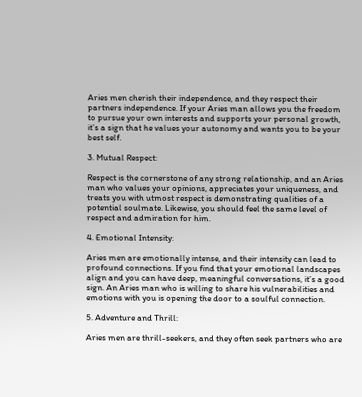Aries men cherish their independence, and they respect their partners independence. If your Aries man allows you the freedom to pursue your own interests and supports your personal growth, it’s a sign that he values your autonomy and wants you to be your best self.

3. Mutual Respect:

Respect is the cornerstone of any strong relationship, and an Aries man who values your opinions, appreciates your uniqueness, and treats you with utmost respect is demonstrating qualities of a potential soulmate. Likewise, you should feel the same level of respect and admiration for him.

4. Emotional Intensity:

Aries men are emotionally intense, and their intensity can lead to profound connections. If you find that your emotional landscapes align and you can have deep, meaningful conversations, it’s a good sign. An Aries man who is willing to share his vulnerabilities and emotions with you is opening the door to a soulful connection.

5. Adventure and Thrill:

Aries men are thrill-seekers, and they often seek partners who are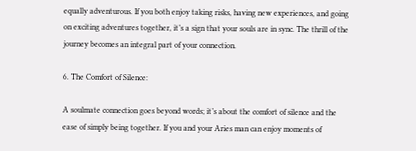equally adventurous. If you both enjoy taking risks, having new experiences, and going on exciting adventures together, it’s a sign that your souls are in sync. The thrill of the journey becomes an integral part of your connection.

6. The Comfort of Silence:

A soulmate connection goes beyond words; it’s about the comfort of silence and the ease of simply being together. If you and your Aries man can enjoy moments of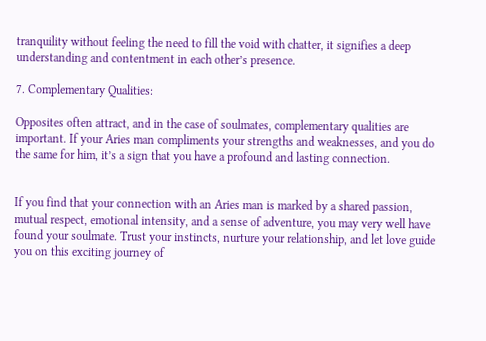tranquility without feeling the need to fill the void with chatter, it signifies a deep understanding and contentment in each other’s presence.

7. Complementary Qualities:

Opposites often attract, and in the case of soulmates, complementary qualities are important. If your Aries man compliments your strengths and weaknesses, and you do the same for him, it’s a sign that you have a profound and lasting connection.


If you find that your connection with an Aries man is marked by a shared passion, mutual respect, emotional intensity, and a sense of adventure, you may very well have found your soulmate. Trust your instincts, nurture your relationship, and let love guide you on this exciting journey of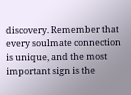discovery. Remember that every soulmate connection is unique, and the most important sign is the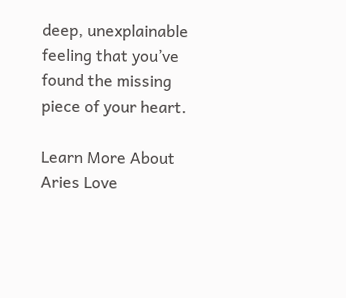deep, unexplainable feeling that you’ve found the missing piece of your heart.

Learn More About Aries Love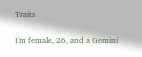Traits

I'm female, 26, and a Gemini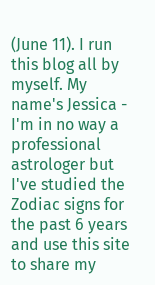(June 11). I run this blog all by myself. My name's Jessica - I'm in no way a professional astrologer but I've studied the Zodiac signs for the past 6 years and use this site to share my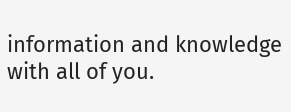information and knowledge with all of you.